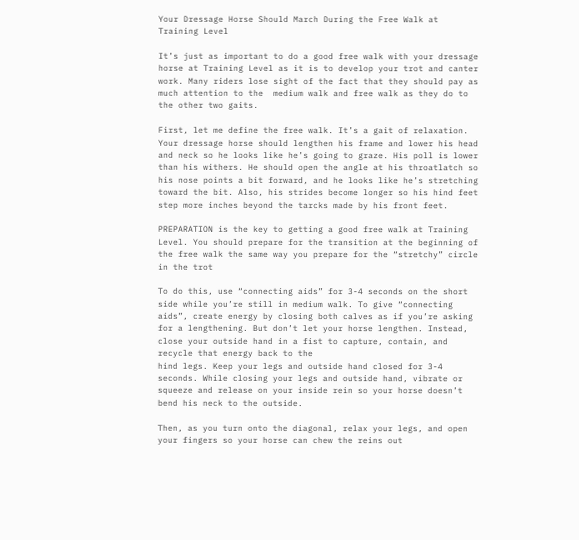Your Dressage Horse Should March During the Free Walk at Training Level

It’s just as important to do a good free walk with your dressage horse at Training Level as it is to develop your trot and canter work. Many riders lose sight of the fact that they should pay as much attention to the  medium walk and free walk as they do to the other two gaits.

First, let me define the free walk. It’s a gait of relaxation. Your dressage horse should lengthen his frame and lower his head and neck so he looks like he’s going to graze. His poll is lower than his withers. He should open the angle at his throatlatch so his nose points a bit forward, and he looks like he’s stretching toward the bit. Also, his strides become longer so his hind feet step more inches beyond the tarcks made by his front feet.

PREPARATION is the key to getting a good free walk at Training Level. You should prepare for the transition at the beginning of the free walk the same way you prepare for the “stretchy” circle in the trot

To do this, use “connecting aids” for 3-4 seconds on the short side while you’re still in medium walk. To give “connecting aids”, create energy by closing both calves as if you’re asking for a lengthening. But don’t let your horse lengthen. Instead, close your outside hand in a fist to capture, contain, and recycle that energy back to the
hind legs. Keep your legs and outside hand closed for 3-4 seconds. While closing your legs and outside hand, vibrate or squeeze and release on your inside rein so your horse doesn’t bend his neck to the outside.

Then, as you turn onto the diagonal, relax your legs, and open your fingers so your horse can chew the reins out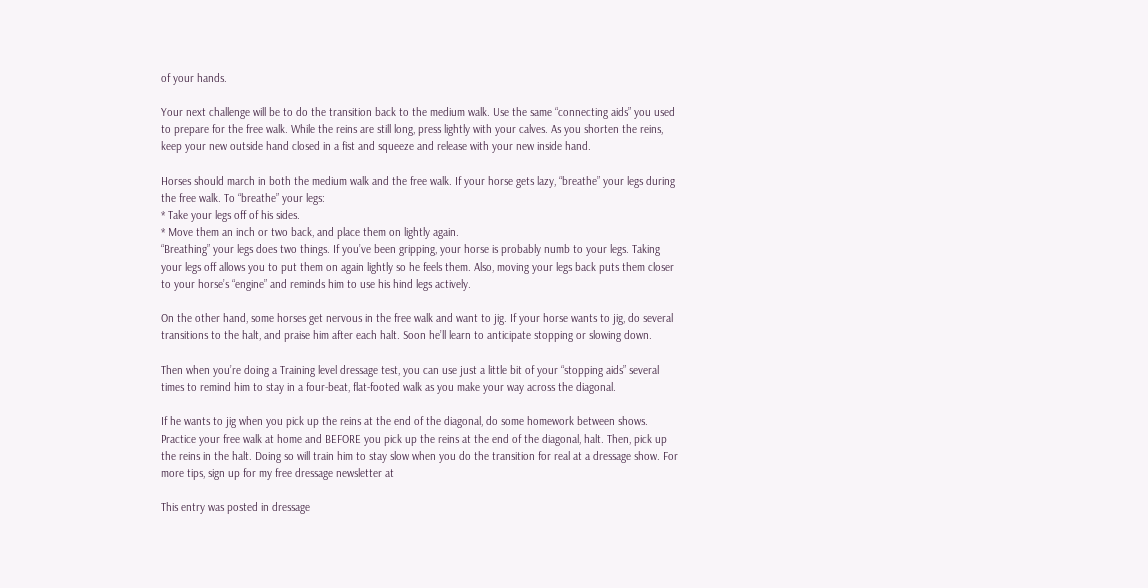of your hands.

Your next challenge will be to do the transition back to the medium walk. Use the same “connecting aids” you used to prepare for the free walk. While the reins are still long, press lightly with your calves. As you shorten the reins, keep your new outside hand closed in a fist and squeeze and release with your new inside hand.

Horses should march in both the medium walk and the free walk. If your horse gets lazy, “breathe” your legs during the free walk. To “breathe” your legs:
* Take your legs off of his sides.
* Move them an inch or two back, and place them on lightly again.
“Breathing” your legs does two things. If you’ve been gripping, your horse is probably numb to your legs. Taking your legs off allows you to put them on again lightly so he feels them. Also, moving your legs back puts them closer to your horse’s “engine” and reminds him to use his hind legs actively.

On the other hand, some horses get nervous in the free walk and want to jig. If your horse wants to jig, do several
transitions to the halt, and praise him after each halt. Soon he’ll learn to anticipate stopping or slowing down.

Then when you’re doing a Training level dressage test, you can use just a little bit of your “stopping aids” several times to remind him to stay in a four-beat, flat-footed walk as you make your way across the diagonal.

If he wants to jig when you pick up the reins at the end of the diagonal, do some homework between shows. Practice your free walk at home and BEFORE you pick up the reins at the end of the diagonal, halt. Then, pick up the reins in the halt. Doing so will train him to stay slow when you do the transition for real at a dressage show. For more tips, sign up for my free dressage newsletter at

This entry was posted in dressage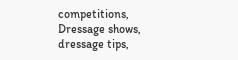competitions, Dressage shows, dressage tips,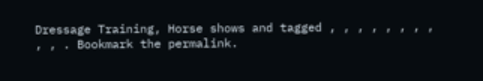Dressage Training, Horse shows and tagged , , , , , , , , , , . Bookmark the permalink.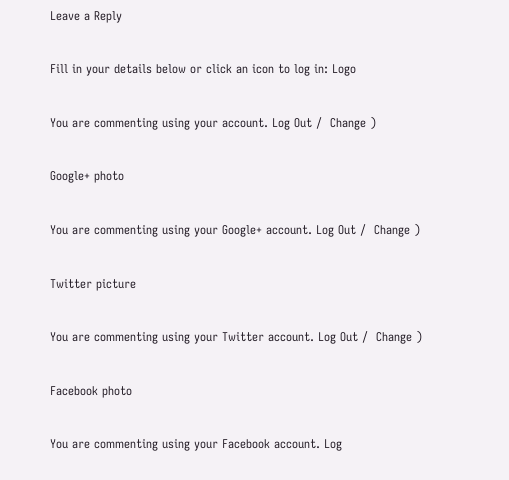Leave a Reply

Fill in your details below or click an icon to log in: Logo

You are commenting using your account. Log Out /  Change )

Google+ photo

You are commenting using your Google+ account. Log Out /  Change )

Twitter picture

You are commenting using your Twitter account. Log Out /  Change )

Facebook photo

You are commenting using your Facebook account. Log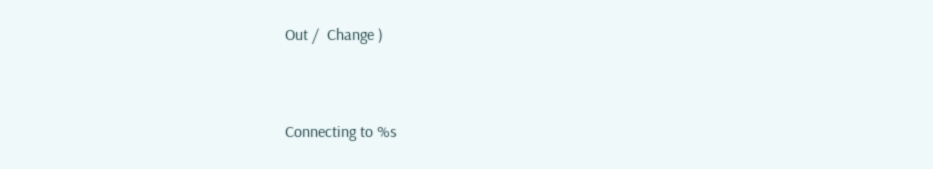Out /  Change )


Connecting to %s